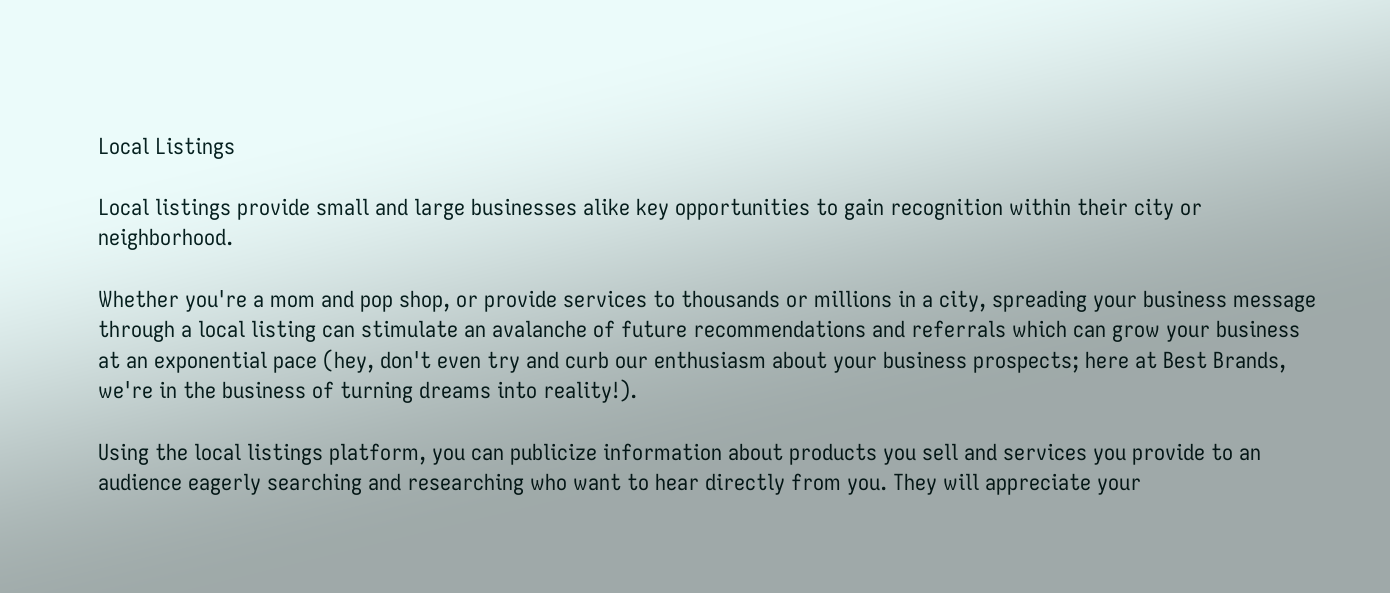Local Listings

Local listings provide small and large businesses alike key opportunities to gain recognition within their city or neighborhood.

Whether you're a mom and pop shop, or provide services to thousands or millions in a city, spreading your business message through a local listing can stimulate an avalanche of future recommendations and referrals which can grow your business at an exponential pace (hey, don't even try and curb our enthusiasm about your business prospects; here at Best Brands, we're in the business of turning dreams into reality!).

Using the local listings platform, you can publicize information about products you sell and services you provide to an audience eagerly searching and researching who want to hear directly from you. They will appreciate your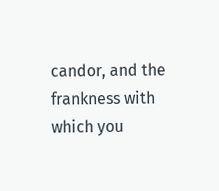candor, and the frankness with which you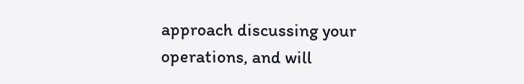approach discussing your operations, and will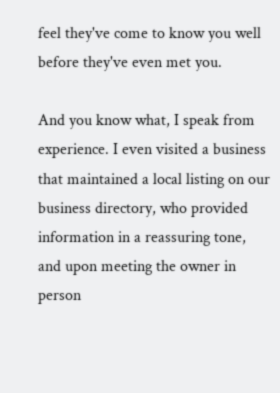feel they've come to know you well before they've even met you.

And you know what, I speak from experience. I even visited a business that maintained a local listing on our business directory, who provided information in a reassuring tone, and upon meeting the owner in person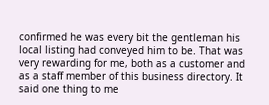confirmed he was every bit the gentleman his local listing had conveyed him to be. That was very rewarding for me, both as a customer and as a staff member of this business directory. It said one thing to me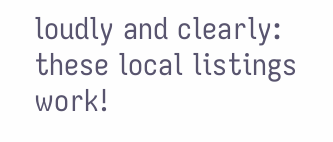loudly and clearly: these local listings work!